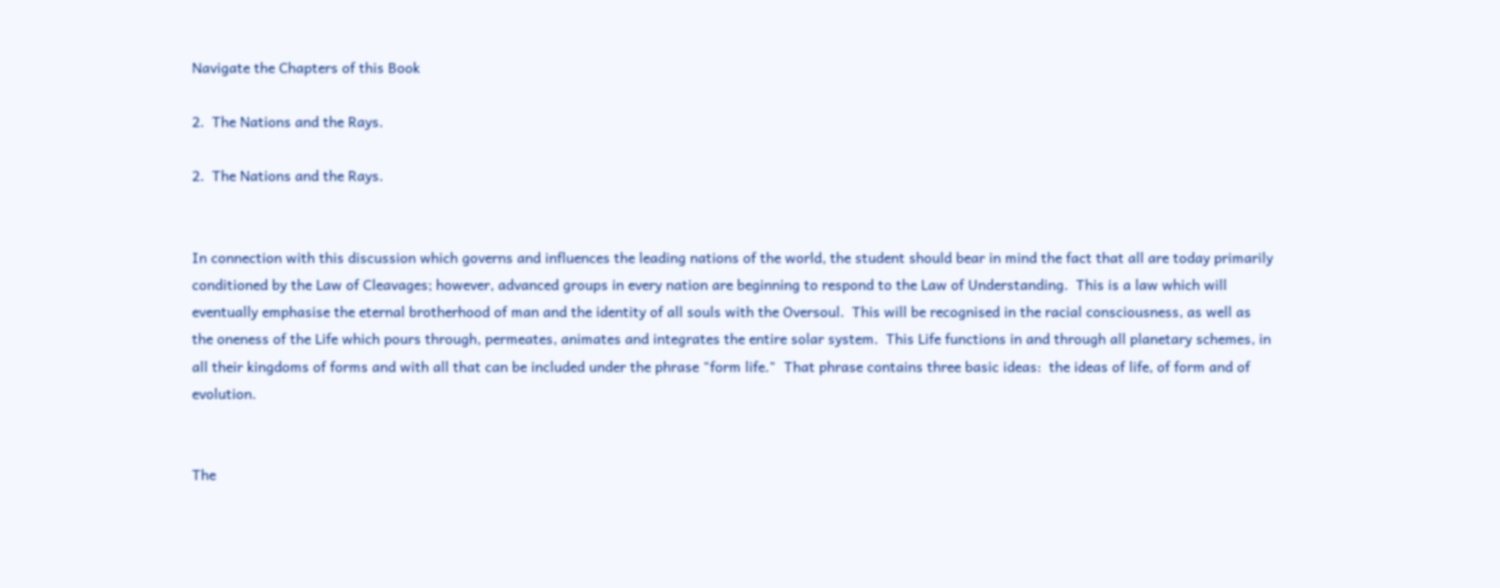Navigate the Chapters of this Book

2.  The Nations and the Rays.

2.  The Nations and the Rays.


In connection with this discussion which governs and influences the leading nations of the world, the student should bear in mind the fact that all are today primarily conditioned by the Law of Cleavages; however, advanced groups in every nation are beginning to respond to the Law of Understanding.  This is a law which will eventually emphasise the eternal brotherhood of man and the identity of all souls with the Oversoul.  This will be recognised in the racial consciousness, as well as the oneness of the Life which pours through, permeates, animates and integrates the entire solar system.  This Life functions in and through all planetary schemes, in all their kingdoms of forms and with all that can be included under the phrase "form life."  That phrase contains three basic ideas:  the ideas of life, of form and of evolution.


The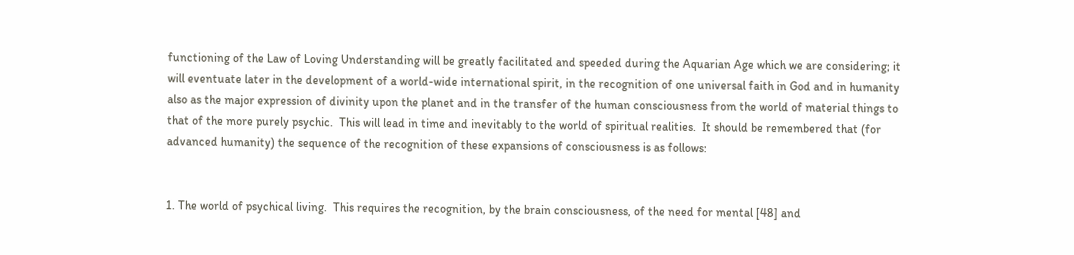functioning of the Law of Loving Understanding will be greatly facilitated and speeded during the Aquarian Age which we are considering; it will eventuate later in the development of a world-wide international spirit, in the recognition of one universal faith in God and in humanity also as the major expression of divinity upon the planet and in the transfer of the human consciousness from the world of material things to that of the more purely psychic.  This will lead in time and inevitably to the world of spiritual realities.  It should be remembered that (for advanced humanity) the sequence of the recognition of these expansions of consciousness is as follows:


1. The world of psychical living.  This requires the recognition, by the brain consciousness, of the need for mental [48] and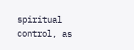spiritual control, as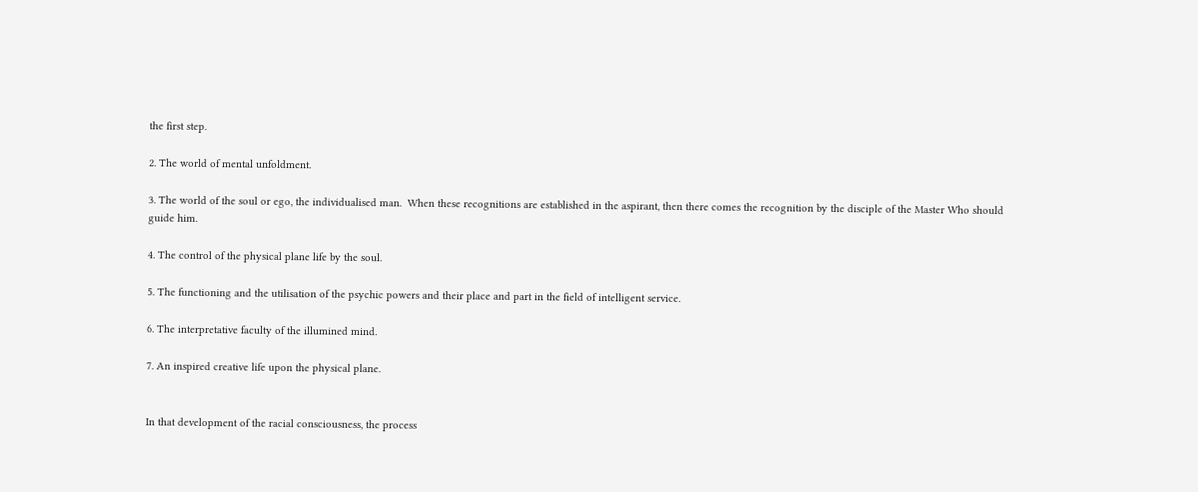the first step.

2. The world of mental unfoldment.

3. The world of the soul or ego, the individualised man.  When these recognitions are established in the aspirant, then there comes the recognition by the disciple of the Master Who should guide him.

4. The control of the physical plane life by the soul.

5. The functioning and the utilisation of the psychic powers and their place and part in the field of intelligent service.

6. The interpretative faculty of the illumined mind.

7. An inspired creative life upon the physical plane.


In that development of the racial consciousness, the process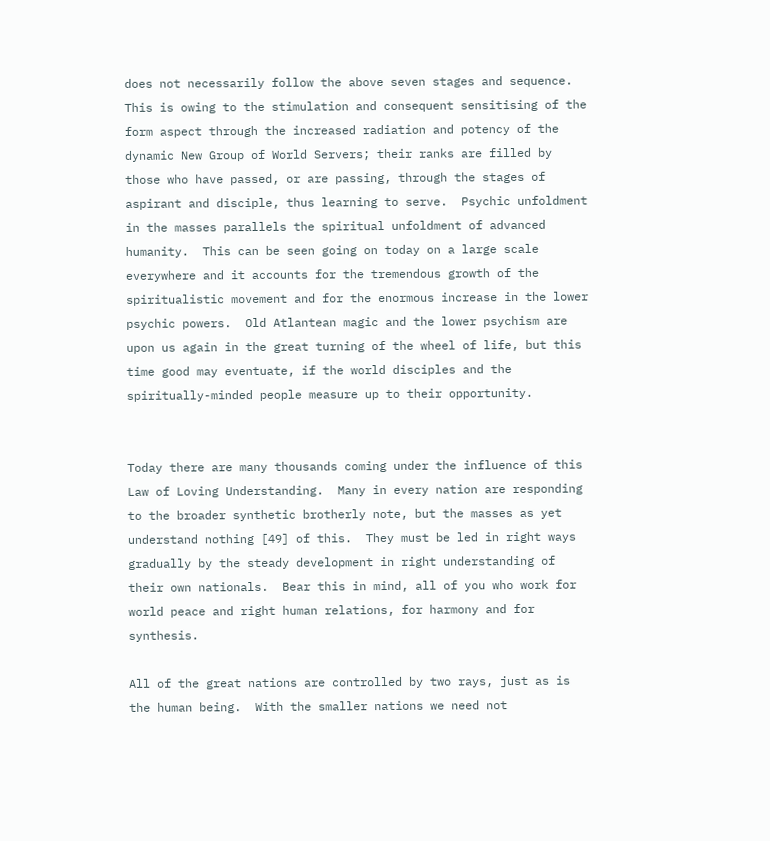does not necessarily follow the above seven stages and sequence.  This is owing to the stimulation and consequent sensitising of the form aspect through the increased radiation and potency of the dynamic New Group of World Servers; their ranks are filled by those who have passed, or are passing, through the stages of aspirant and disciple, thus learning to serve.  Psychic unfoldment in the masses parallels the spiritual unfoldment of advanced humanity.  This can be seen going on today on a large scale everywhere and it accounts for the tremendous growth of the spiritualistic movement and for the enormous increase in the lower psychic powers.  Old Atlantean magic and the lower psychism are upon us again in the great turning of the wheel of life, but this time good may eventuate, if the world disciples and the spiritually-minded people measure up to their opportunity.


Today there are many thousands coming under the influence of this Law of Loving Understanding.  Many in every nation are responding to the broader synthetic brotherly note, but the masses as yet understand nothing [49] of this.  They must be led in right ways gradually by the steady development in right understanding of their own nationals.  Bear this in mind, all of you who work for world peace and right human relations, for harmony and for synthesis.

All of the great nations are controlled by two rays, just as is the human being.  With the smaller nations we need not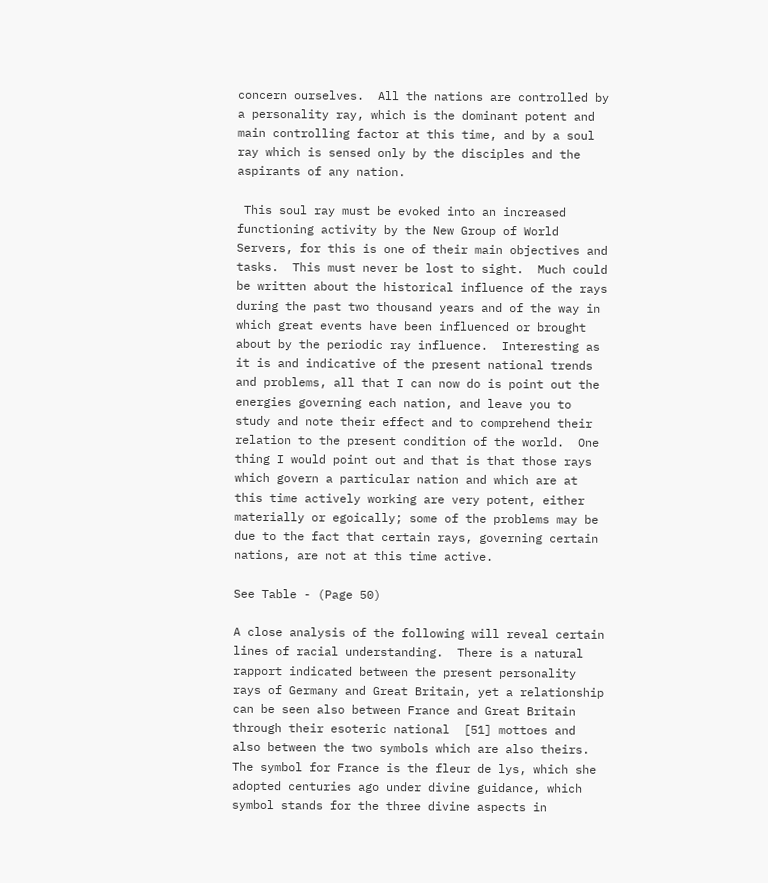concern ourselves.  All the nations are controlled by a personality ray, which is the dominant potent and main controlling factor at this time, and by a soul ray which is sensed only by the disciples and the aspirants of any nation.

 This soul ray must be evoked into an increased functioning activity by the New Group of World Servers, for this is one of their main objectives and tasks.  This must never be lost to sight.  Much could be written about the historical influence of the rays during the past two thousand years and of the way in which great events have been influenced or brought about by the periodic ray influence.  Interesting as it is and indicative of the present national trends and problems, all that I can now do is point out the energies governing each nation, and leave you to study and note their effect and to comprehend their relation to the present condition of the world.  One thing I would point out and that is that those rays which govern a particular nation and which are at this time actively working are very potent, either materially or egoically; some of the problems may be due to the fact that certain rays, governing certain nations, are not at this time active.

See Table - (Page 50)

A close analysis of the following will reveal certain lines of racial understanding.  There is a natural rapport indicated between the present personality rays of Germany and Great Britain, yet a relationship can be seen also between France and Great Britain through their esoteric national  [51] mottoes and also between the two symbols which are also theirs.  The symbol for France is the fleur de lys, which she adopted centuries ago under divine guidance, which symbol stands for the three divine aspects in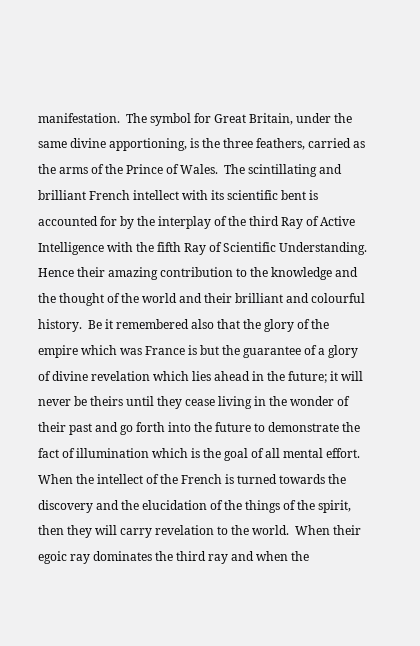manifestation.  The symbol for Great Britain, under the same divine apportioning, is the three feathers, carried as the arms of the Prince of Wales.  The scintillating and brilliant French intellect with its scientific bent is accounted for by the interplay of the third Ray of Active Intelligence with the fifth Ray of Scientific Understanding.  Hence their amazing contribution to the knowledge and the thought of the world and their brilliant and colourful history.  Be it remembered also that the glory of the empire which was France is but the guarantee of a glory of divine revelation which lies ahead in the future; it will never be theirs until they cease living in the wonder of their past and go forth into the future to demonstrate the fact of illumination which is the goal of all mental effort.  When the intellect of the French is turned towards the discovery and the elucidation of the things of the spirit, then they will carry revelation to the world.  When their egoic ray dominates the third ray and when the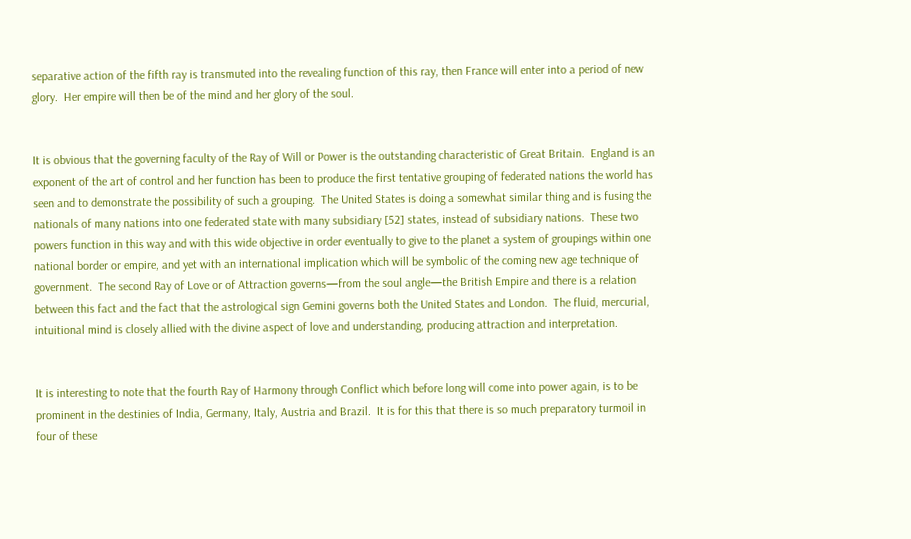separative action of the fifth ray is transmuted into the revealing function of this ray, then France will enter into a period of new glory.  Her empire will then be of the mind and her glory of the soul.


It is obvious that the governing faculty of the Ray of Will or Power is the outstanding characteristic of Great Britain.  England is an exponent of the art of control and her function has been to produce the first tentative grouping of federated nations the world has seen and to demonstrate the possibility of such a grouping.  The United States is doing a somewhat similar thing and is fusing the nationals of many nations into one federated state with many subsidiary [52] states, instead of subsidiary nations.  These two powers function in this way and with this wide objective in order eventually to give to the planet a system of groupings within one national border or empire, and yet with an international implication which will be symbolic of the coming new age technique of government.  The second Ray of Love or of Attraction governs—from the soul angle—the British Empire and there is a relation between this fact and the fact that the astrological sign Gemini governs both the United States and London.  The fluid, mercurial, intuitional mind is closely allied with the divine aspect of love and understanding, producing attraction and interpretation.


It is interesting to note that the fourth Ray of Harmony through Conflict which before long will come into power again, is to be prominent in the destinies of India, Germany, Italy, Austria and Brazil.  It is for this that there is so much preparatory turmoil in four of these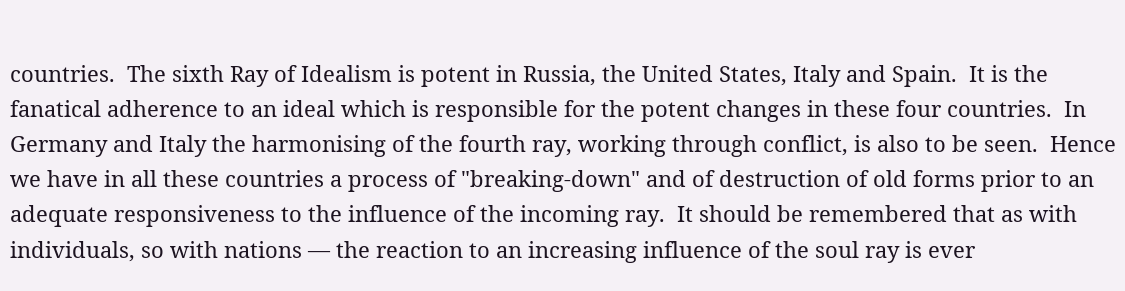countries.  The sixth Ray of Idealism is potent in Russia, the United States, Italy and Spain.  It is the fanatical adherence to an ideal which is responsible for the potent changes in these four countries.  In Germany and Italy the harmonising of the fourth ray, working through conflict, is also to be seen.  Hence we have in all these countries a process of "breaking-down" and of destruction of old forms prior to an adequate responsiveness to the influence of the incoming ray.  It should be remembered that as with individuals, so with nations — the reaction to an increasing influence of the soul ray is ever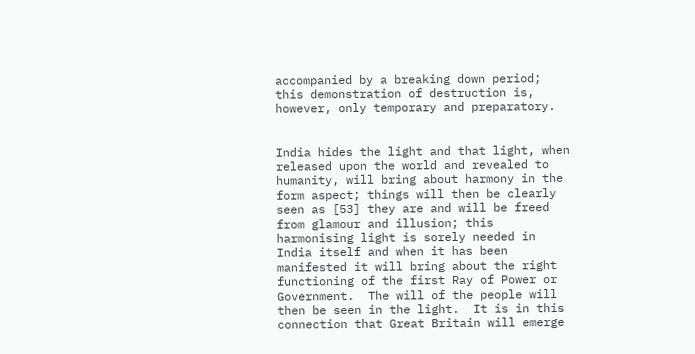accompanied by a breaking down period; this demonstration of destruction is, however, only temporary and preparatory.


India hides the light and that light, when released upon the world and revealed to humanity, will bring about harmony in the form aspect; things will then be clearly seen as [53] they are and will be freed from glamour and illusion; this harmonising light is sorely needed in India itself and when it has been manifested it will bring about the right functioning of the first Ray of Power or Government.  The will of the people will then be seen in the light.  It is in this connection that Great Britain will emerge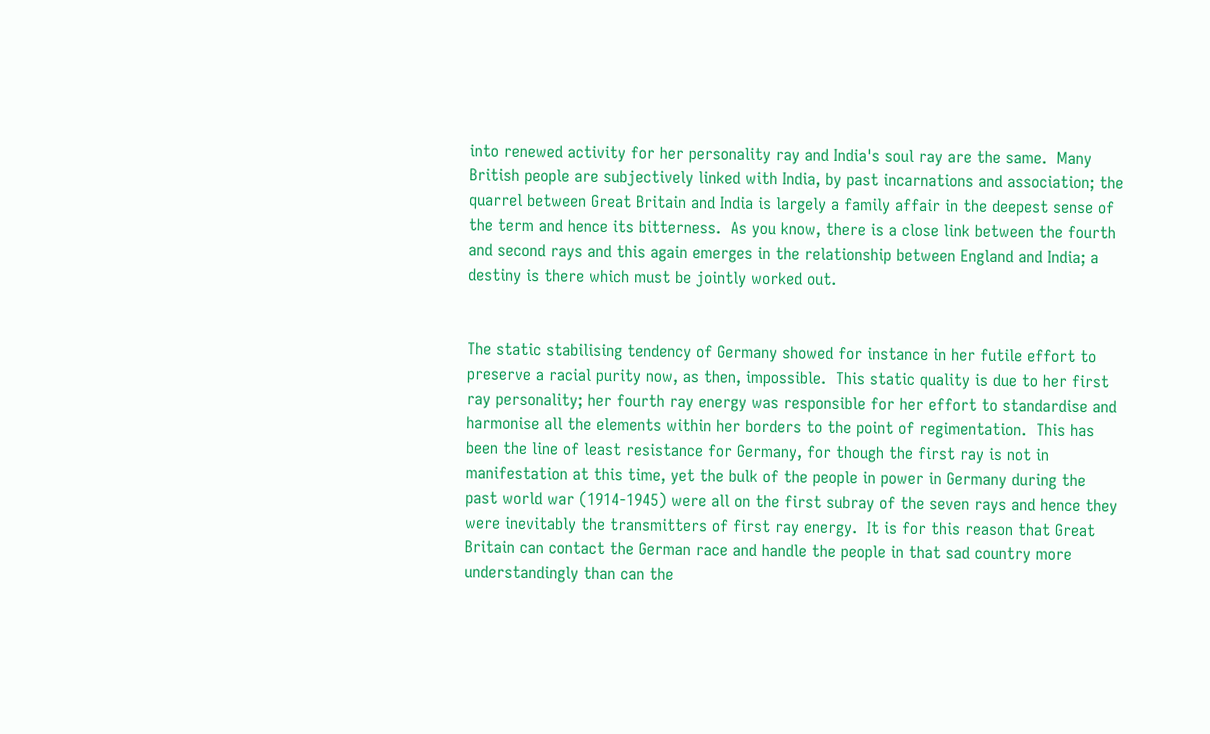into renewed activity for her personality ray and India's soul ray are the same.  Many British people are subjectively linked with India, by past incarnations and association; the quarrel between Great Britain and India is largely a family affair in the deepest sense of the term and hence its bitterness.  As you know, there is a close link between the fourth and second rays and this again emerges in the relationship between England and India; a destiny is there which must be jointly worked out.


The static stabilising tendency of Germany showed for instance in her futile effort to preserve a racial purity now, as then, impossible.  This static quality is due to her first ray personality; her fourth ray energy was responsible for her effort to standardise and harmonise all the elements within her borders to the point of regimentation.  This has been the line of least resistance for Germany, for though the first ray is not in manifestation at this time, yet the bulk of the people in power in Germany during the past world war (1914-1945) were all on the first subray of the seven rays and hence they were inevitably the transmitters of first ray energy.  It is for this reason that Great Britain can contact the German race and handle the people in that sad country more understandingly than can the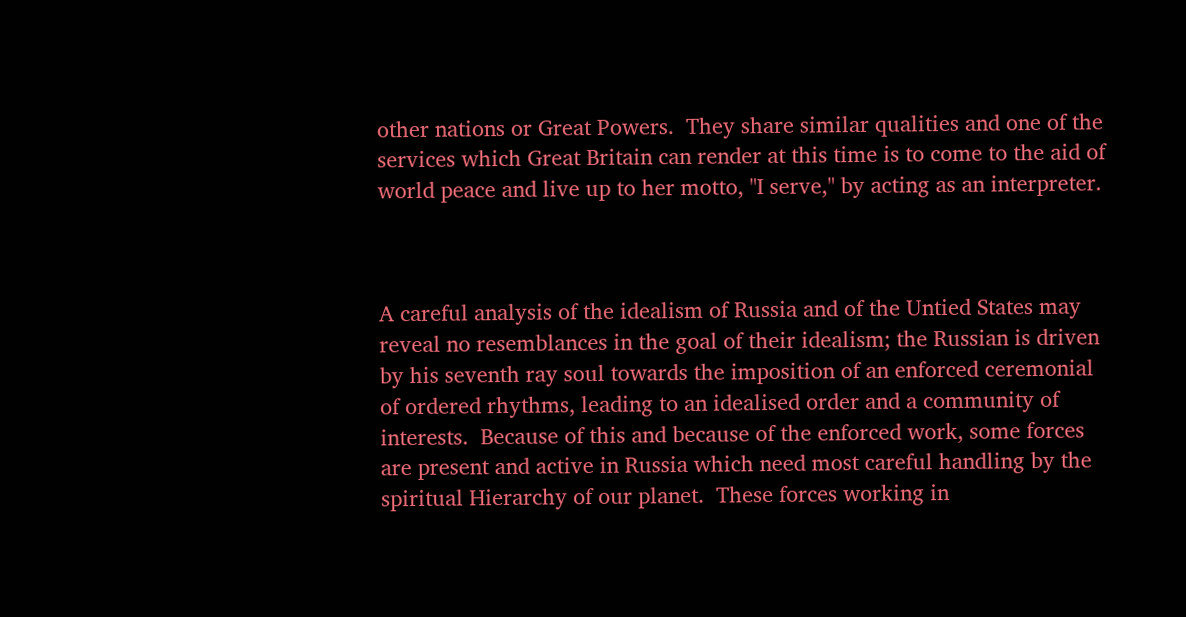other nations or Great Powers.  They share similar qualities and one of the services which Great Britain can render at this time is to come to the aid of world peace and live up to her motto, "I serve," by acting as an interpreter.



A careful analysis of the idealism of Russia and of the Untied States may reveal no resemblances in the goal of their idealism; the Russian is driven by his seventh ray soul towards the imposition of an enforced ceremonial of ordered rhythms, leading to an idealised order and a community of interests.  Because of this and because of the enforced work, some forces are present and active in Russia which need most careful handling by the spiritual Hierarchy of our planet.  These forces working in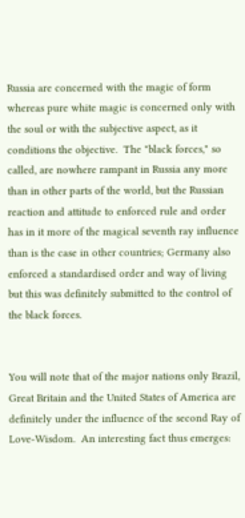Russia are concerned with the magic of form whereas pure white magic is concerned only with the soul or with the subjective aspect, as it conditions the objective.  The "black forces," so called, are nowhere rampant in Russia any more than in other parts of the world, but the Russian reaction and attitude to enforced rule and order has in it more of the magical seventh ray influence than is the case in other countries; Germany also enforced a standardised order and way of living but this was definitely submitted to the control of the black forces.


You will note that of the major nations only Brazil, Great Britain and the United States of America are definitely under the influence of the second Ray of Love-Wisdom.  An interesting fact thus emerges: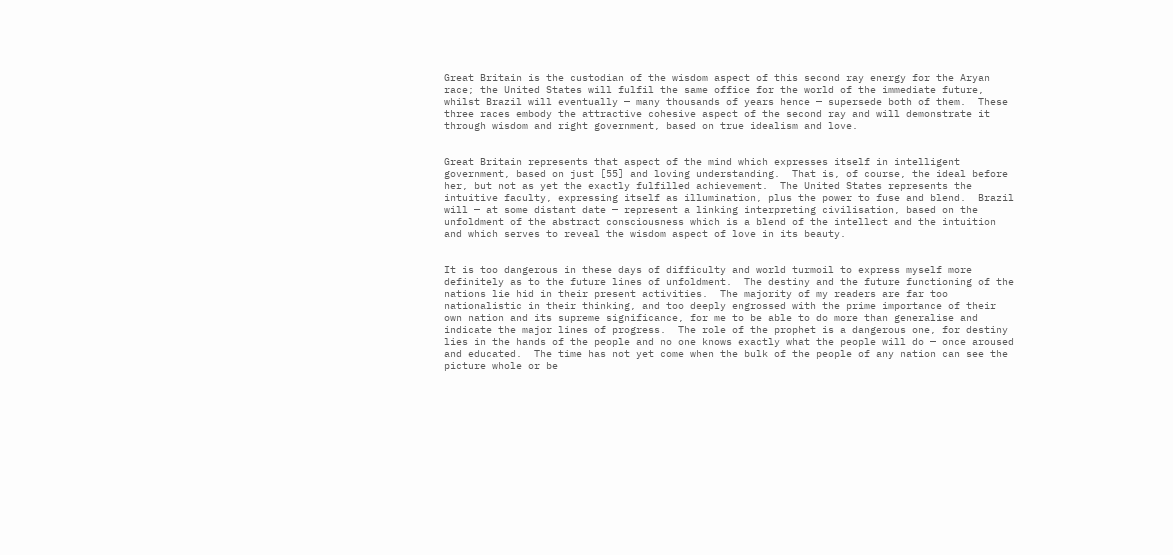Great Britain is the custodian of the wisdom aspect of this second ray energy for the Aryan race; the United States will fulfil the same office for the world of the immediate future, whilst Brazil will eventually — many thousands of years hence — supersede both of them.  These three races embody the attractive cohesive aspect of the second ray and will demonstrate it through wisdom and right government, based on true idealism and love.


Great Britain represents that aspect of the mind which expresses itself in intelligent government, based on just [55] and loving understanding.  That is, of course, the ideal before her, but not as yet the exactly fulfilled achievement.  The United States represents the intuitive faculty, expressing itself as illumination, plus the power to fuse and blend.  Brazil will — at some distant date — represent a linking interpreting civilisation, based on the unfoldment of the abstract consciousness which is a blend of the intellect and the intuition and which serves to reveal the wisdom aspect of love in its beauty.


It is too dangerous in these days of difficulty and world turmoil to express myself more definitely as to the future lines of unfoldment.  The destiny and the future functioning of the nations lie hid in their present activities.  The majority of my readers are far too nationalistic in their thinking, and too deeply engrossed with the prime importance of their own nation and its supreme significance, for me to be able to do more than generalise and indicate the major lines of progress.  The role of the prophet is a dangerous one, for destiny lies in the hands of the people and no one knows exactly what the people will do — once aroused and educated.  The time has not yet come when the bulk of the people of any nation can see the picture whole or be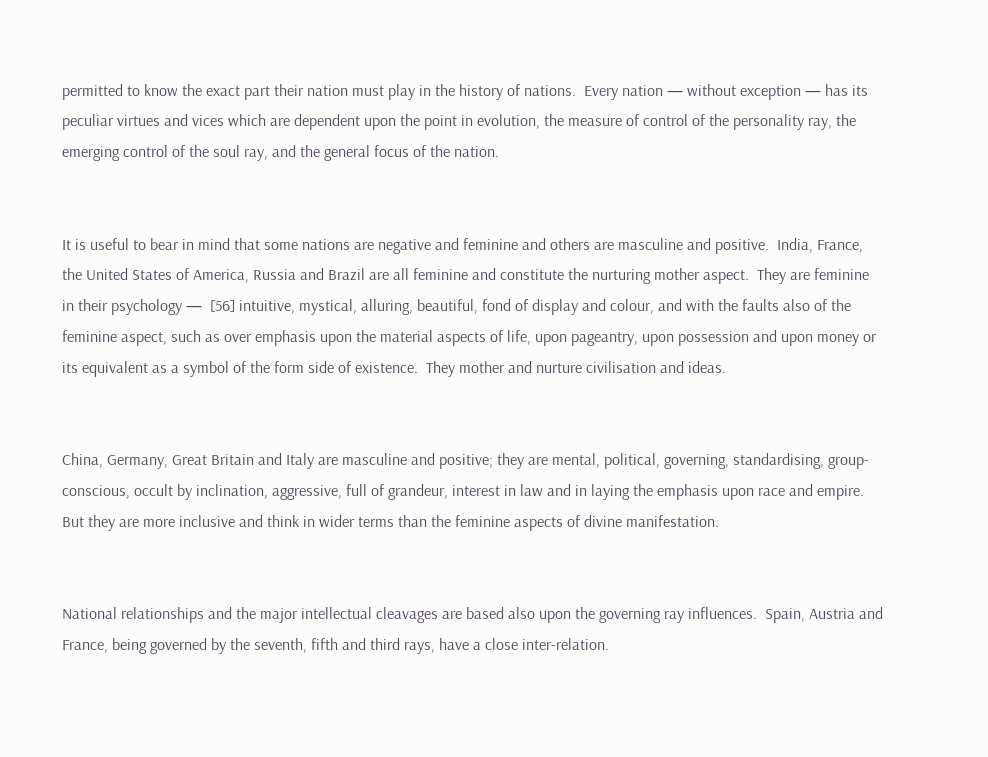permitted to know the exact part their nation must play in the history of nations.  Every nation — without exception — has its peculiar virtues and vices which are dependent upon the point in evolution, the measure of control of the personality ray, the emerging control of the soul ray, and the general focus of the nation.


It is useful to bear in mind that some nations are negative and feminine and others are masculine and positive.  India, France, the United States of America, Russia and Brazil are all feminine and constitute the nurturing mother aspect.  They are feminine in their psychology —  [56] intuitive, mystical, alluring, beautiful, fond of display and colour, and with the faults also of the feminine aspect, such as over emphasis upon the material aspects of life, upon pageantry, upon possession and upon money or its equivalent as a symbol of the form side of existence.  They mother and nurture civilisation and ideas.


China, Germany, Great Britain and Italy are masculine and positive; they are mental, political, governing, standardising, group-conscious, occult by inclination, aggressive, full of grandeur, interest in law and in laying the emphasis upon race and empire.  But they are more inclusive and think in wider terms than the feminine aspects of divine manifestation.


National relationships and the major intellectual cleavages are based also upon the governing ray influences.  Spain, Austria and France, being governed by the seventh, fifth and third rays, have a close inter-relation.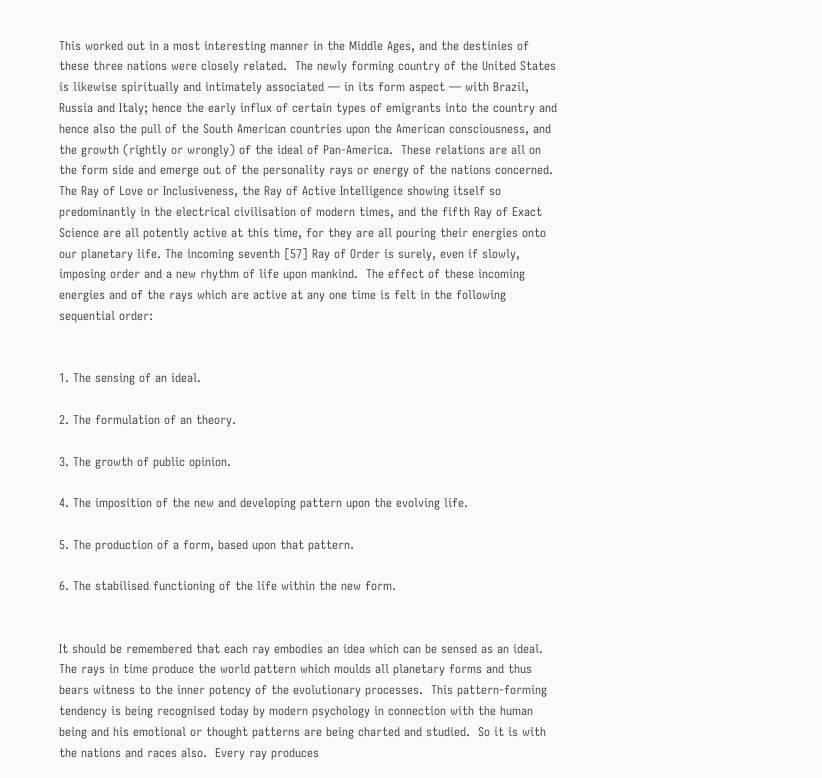This worked out in a most interesting manner in the Middle Ages, and the destinies of these three nations were closely related.  The newly forming country of the United States is likewise spiritually and intimately associated — in its form aspect — with Brazil, Russia and Italy; hence the early influx of certain types of emigrants into the country and hence also the pull of the South American countries upon the American consciousness, and the growth (rightly or wrongly) of the ideal of Pan-America.  These relations are all on the form side and emerge out of the personality rays or energy of the nations concerned.  The Ray of Love or Inclusiveness, the Ray of Active Intelligence showing itself so predominantly in the electrical civilisation of modern times, and the fifth Ray of Exact Science are all potently active at this time, for they are all pouring their energies onto our planetary life. The incoming seventh [57] Ray of Order is surely, even if slowly, imposing order and a new rhythm of life upon mankind.  The effect of these incoming energies and of the rays which are active at any one time is felt in the following sequential order:


1. The sensing of an ideal.

2. The formulation of an theory.

3. The growth of public opinion.

4. The imposition of the new and developing pattern upon the evolving life.

5. The production of a form, based upon that pattern.

6. The stabilised functioning of the life within the new form.


It should be remembered that each ray embodies an idea which can be sensed as an ideal.  The rays in time produce the world pattern which moulds all planetary forms and thus bears witness to the inner potency of the evolutionary processes.  This pattern-forming tendency is being recognised today by modern psychology in connection with the human being and his emotional or thought patterns are being charted and studied.  So it is with the nations and races also.  Every ray produces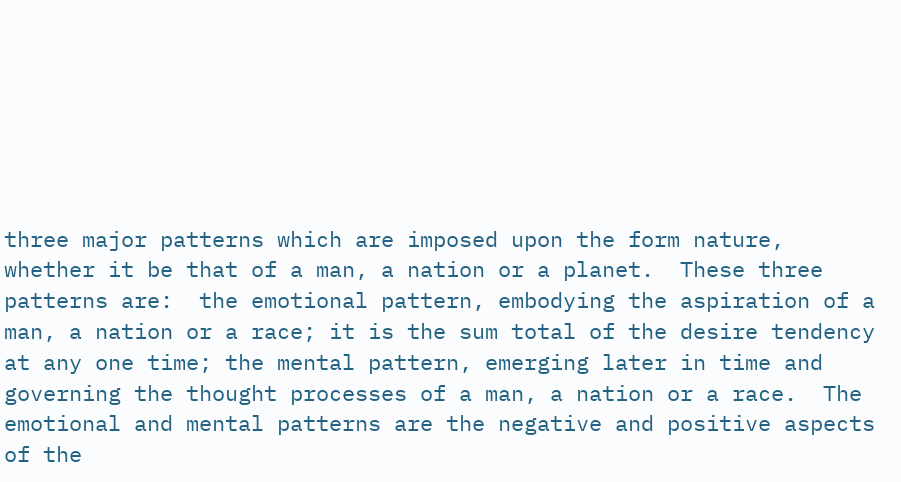three major patterns which are imposed upon the form nature, whether it be that of a man, a nation or a planet.  These three patterns are:  the emotional pattern, embodying the aspiration of a man, a nation or a race; it is the sum total of the desire tendency at any one time; the mental pattern, emerging later in time and governing the thought processes of a man, a nation or a race.  The emotional and mental patterns are the negative and positive aspects of the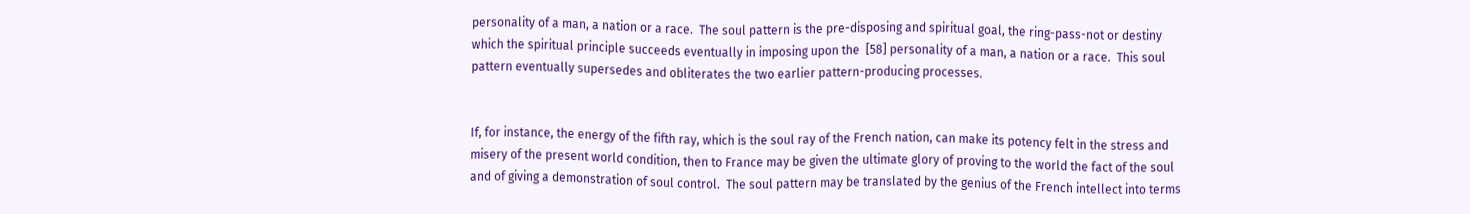personality of a man, a nation or a race.  The soul pattern is the pre-disposing and spiritual goal, the ring-pass-not or destiny which the spiritual principle succeeds eventually in imposing upon the  [58] personality of a man, a nation or a race.  This soul pattern eventually supersedes and obliterates the two earlier pattern-producing processes.


If, for instance, the energy of the fifth ray, which is the soul ray of the French nation, can make its potency felt in the stress and misery of the present world condition, then to France may be given the ultimate glory of proving to the world the fact of the soul and of giving a demonstration of soul control.  The soul pattern may be translated by the genius of the French intellect into terms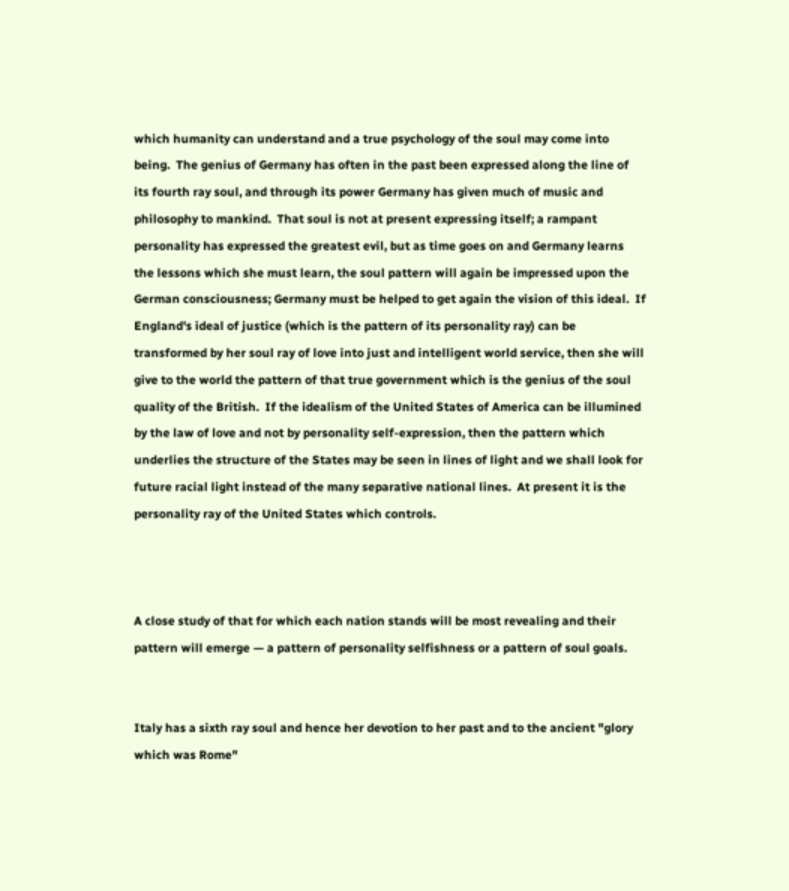which humanity can understand and a true psychology of the soul may come into being.  The genius of Germany has often in the past been expressed along the line of its fourth ray soul, and through its power Germany has given much of music and philosophy to mankind.  That soul is not at present expressing itself; a rampant personality has expressed the greatest evil, but as time goes on and Germany learns the lessons which she must learn, the soul pattern will again be impressed upon the German consciousness; Germany must be helped to get again the vision of this ideal.  If England's ideal of justice (which is the pattern of its personality ray) can be transformed by her soul ray of love into just and intelligent world service, then she will give to the world the pattern of that true government which is the genius of the soul quality of the British.  If the idealism of the United States of America can be illumined by the law of love and not by personality self-expression, then the pattern which underlies the structure of the States may be seen in lines of light and we shall look for future racial light instead of the many separative national lines.  At present it is the personality ray of the United States which controls.



A close study of that for which each nation stands will be most revealing and their pattern will emerge — a pattern of personality selfishness or a pattern of soul goals.


Italy has a sixth ray soul and hence her devotion to her past and to the ancient "glory which was Rome"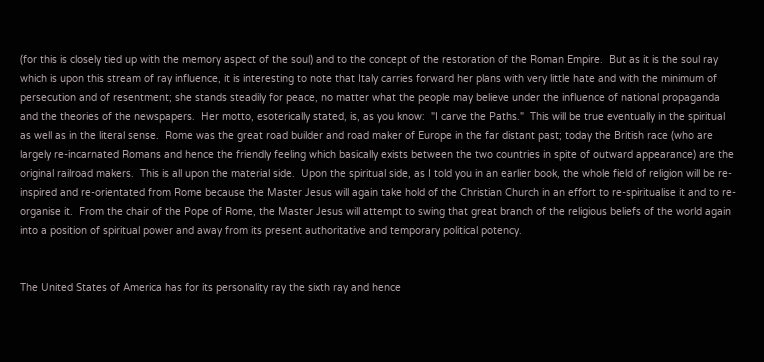(for this is closely tied up with the memory aspect of the soul) and to the concept of the restoration of the Roman Empire.  But as it is the soul ray which is upon this stream of ray influence, it is interesting to note that Italy carries forward her plans with very little hate and with the minimum of persecution and of resentment; she stands steadily for peace, no matter what the people may believe under the influence of national propaganda and the theories of the newspapers.  Her motto, esoterically stated, is, as you know:  "I carve the Paths."  This will be true eventually in the spiritual as well as in the literal sense.  Rome was the great road builder and road maker of Europe in the far distant past; today the British race (who are largely re-incarnated Romans and hence the friendly feeling which basically exists between the two countries in spite of outward appearance) are the original railroad makers.  This is all upon the material side.  Upon the spiritual side, as I told you in an earlier book, the whole field of religion will be re-inspired and re-orientated from Rome because the Master Jesus will again take hold of the Christian Church in an effort to re-spiritualise it and to re-organise it.  From the chair of the Pope of Rome, the Master Jesus will attempt to swing that great branch of the religious beliefs of the world again into a position of spiritual power and away from its present authoritative and temporary political potency.


The United States of America has for its personality ray the sixth ray and hence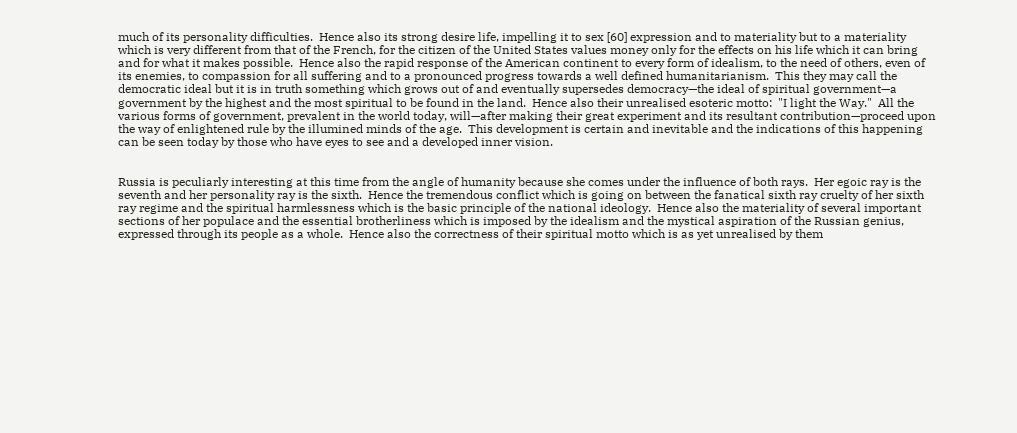much of its personality difficulties.  Hence also its strong desire life, impelling it to sex [60] expression and to materiality but to a materiality which is very different from that of the French, for the citizen of the United States values money only for the effects on his life which it can bring and for what it makes possible.  Hence also the rapid response of the American continent to every form of idealism, to the need of others, even of its enemies, to compassion for all suffering and to a pronounced progress towards a well defined humanitarianism.  This they may call the democratic ideal but it is in truth something which grows out of and eventually supersedes democracy—the ideal of spiritual government—a government by the highest and the most spiritual to be found in the land.  Hence also their unrealised esoteric motto:  "I light the Way."  All the various forms of government, prevalent in the world today, will—after making their great experiment and its resultant contribution—proceed upon the way of enlightened rule by the illumined minds of the age.  This development is certain and inevitable and the indications of this happening can be seen today by those who have eyes to see and a developed inner vision.


Russia is peculiarly interesting at this time from the angle of humanity because she comes under the influence of both rays.  Her egoic ray is the seventh and her personality ray is the sixth.  Hence the tremendous conflict which is going on between the fanatical sixth ray cruelty of her sixth ray regime and the spiritual harmlessness which is the basic principle of the national ideology.  Hence also the materiality of several important sections of her populace and the essential brotherliness which is imposed by the idealism and the mystical aspiration of the Russian genius, expressed through its people as a whole.  Hence also the correctness of their spiritual motto which is as yet unrealised by them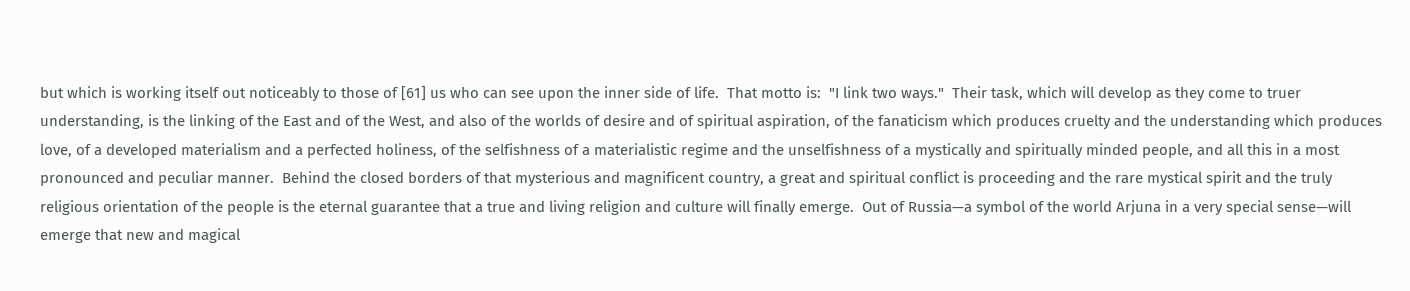but which is working itself out noticeably to those of [61] us who can see upon the inner side of life.  That motto is:  "I link two ways."  Their task, which will develop as they come to truer understanding, is the linking of the East and of the West, and also of the worlds of desire and of spiritual aspiration, of the fanaticism which produces cruelty and the understanding which produces love, of a developed materialism and a perfected holiness, of the selfishness of a materialistic regime and the unselfishness of a mystically and spiritually minded people, and all this in a most pronounced and peculiar manner.  Behind the closed borders of that mysterious and magnificent country, a great and spiritual conflict is proceeding and the rare mystical spirit and the truly religious orientation of the people is the eternal guarantee that a true and living religion and culture will finally emerge.  Out of Russia—a symbol of the world Arjuna in a very special sense—will emerge that new and magical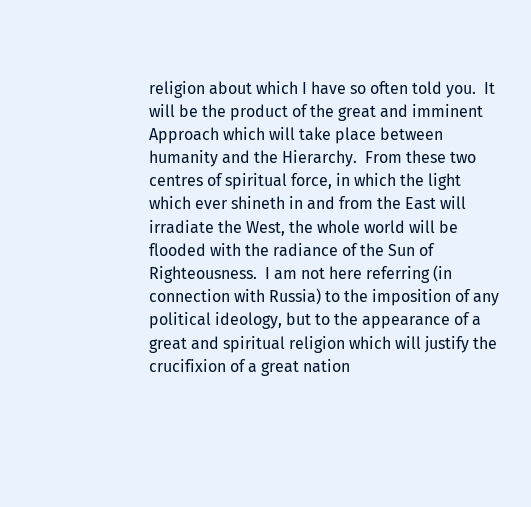religion about which I have so often told you.  It will be the product of the great and imminent Approach which will take place between humanity and the Hierarchy.  From these two centres of spiritual force, in which the light which ever shineth in and from the East will irradiate the West, the whole world will be flooded with the radiance of the Sun of Righteousness.  I am not here referring (in connection with Russia) to the imposition of any political ideology, but to the appearance of a great and spiritual religion which will justify the crucifixion of a great nation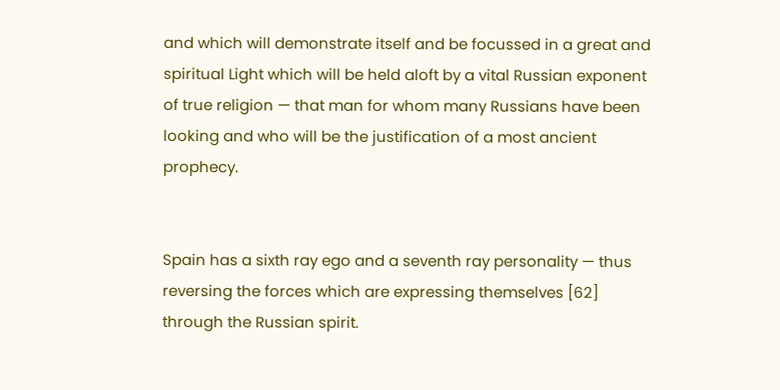and which will demonstrate itself and be focussed in a great and spiritual Light which will be held aloft by a vital Russian exponent of true religion — that man for whom many Russians have been looking and who will be the justification of a most ancient prophecy.


Spain has a sixth ray ego and a seventh ray personality — thus reversing the forces which are expressing themselves [62] through the Russian spirit.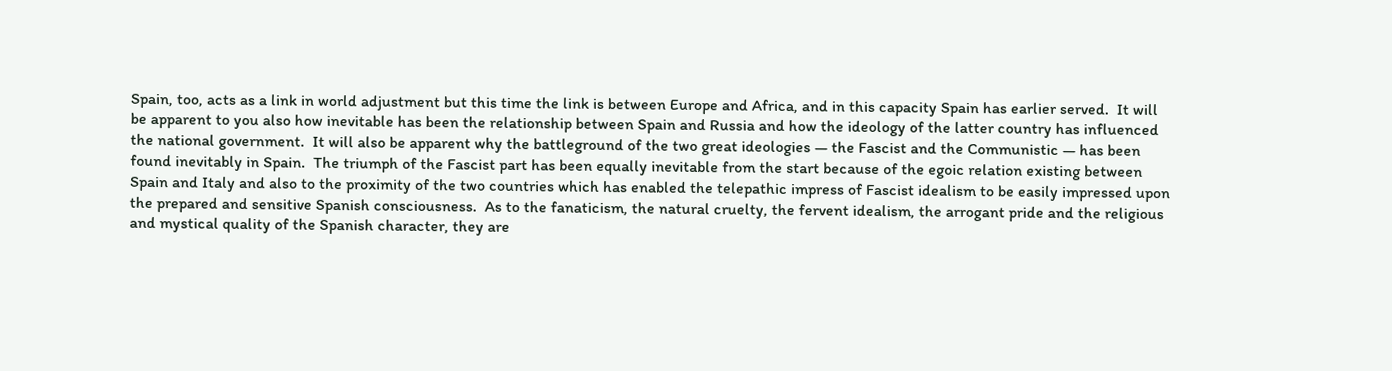Spain, too, acts as a link in world adjustment but this time the link is between Europe and Africa, and in this capacity Spain has earlier served.  It will be apparent to you also how inevitable has been the relationship between Spain and Russia and how the ideology of the latter country has influenced the national government.  It will also be apparent why the battleground of the two great ideologies — the Fascist and the Communistic — has been found inevitably in Spain.  The triumph of the Fascist part has been equally inevitable from the start because of the egoic relation existing between Spain and Italy and also to the proximity of the two countries which has enabled the telepathic impress of Fascist idealism to be easily impressed upon the prepared and sensitive Spanish consciousness.  As to the fanaticism, the natural cruelty, the fervent idealism, the arrogant pride and the religious and mystical quality of the Spanish character, they are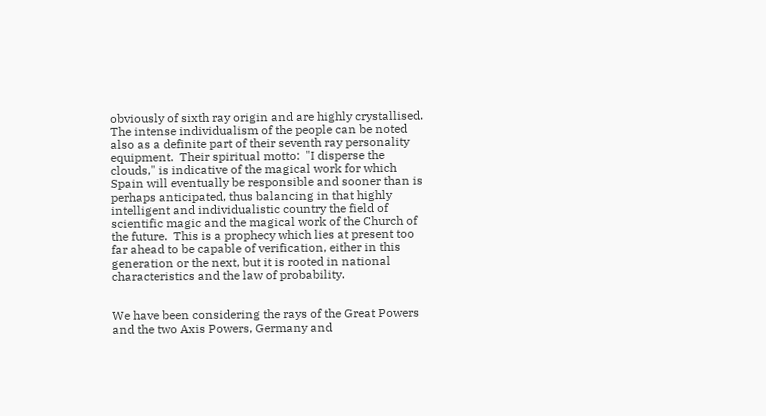obviously of sixth ray origin and are highly crystallised.  The intense individualism of the people can be noted also as a definite part of their seventh ray personality equipment.  Their spiritual motto:  "I disperse the clouds," is indicative of the magical work for which Spain will eventually be responsible and sooner than is perhaps anticipated, thus balancing in that highly intelligent and individualistic country the field of scientific magic and the magical work of the Church of the future.  This is a prophecy which lies at present too far ahead to be capable of verification, either in this generation or the next, but it is rooted in national characteristics and the law of probability.


We have been considering the rays of the Great Powers and the two Axis Powers, Germany and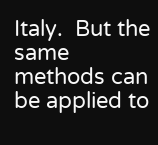Italy.  But the same methods can be applied to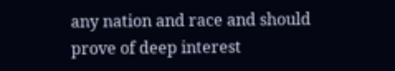any nation and race and should prove of deep interest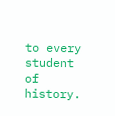to every student of history.